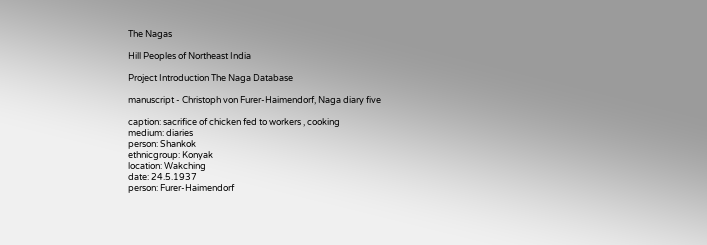The Nagas

Hill Peoples of Northeast India

Project Introduction The Naga Database

manuscript - Christoph von Furer-Haimendorf, Naga diary five

caption: sacrifice of chicken fed to workers , cooking
medium: diaries
person: Shankok
ethnicgroup: Konyak
location: Wakching
date: 24.5.1937
person: Furer-Haimendorf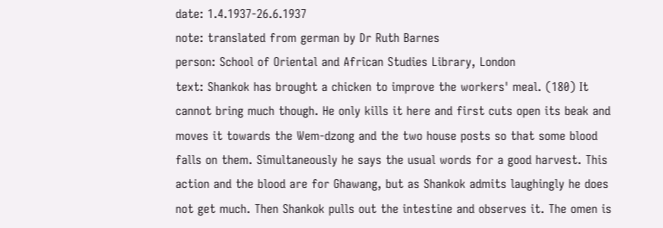date: 1.4.1937-26.6.1937
note: translated from german by Dr Ruth Barnes
person: School of Oriental and African Studies Library, London
text: Shankok has brought a chicken to improve the workers' meal. (180) It cannot bring much though. He only kills it here and first cuts open its beak and moves it towards the Wem-dzong and the two house posts so that some blood falls on them. Simultaneously he says the usual words for a good harvest. This action and the blood are for Ghawang, but as Shankok admits laughingly he does not get much. Then Shankok pulls out the intestine and observes it. The omen is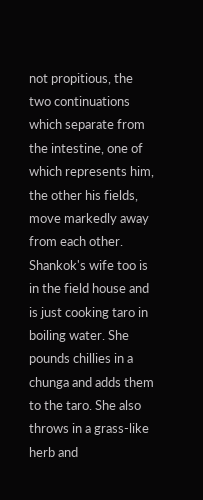not propitious, the two continuations which separate from the intestine, one of which represents him, the other his fields, move markedly away from each other. Shankok's wife too is in the field house and is just cooking taro in boiling water. She pounds chillies in a chunga and adds them to the taro. She also throws in a grass-like herb and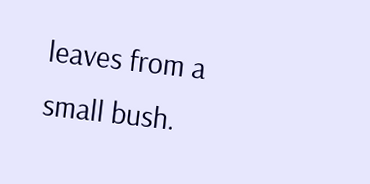leaves from a small bush.